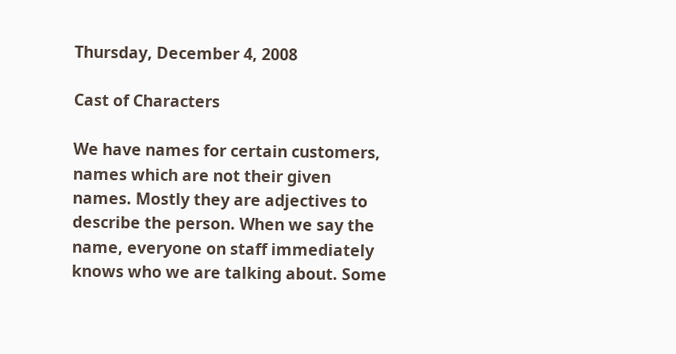Thursday, December 4, 2008

Cast of Characters

We have names for certain customers, names which are not their given names. Mostly they are adjectives to describe the person. When we say the name, everyone on staff immediately knows who we are talking about. Some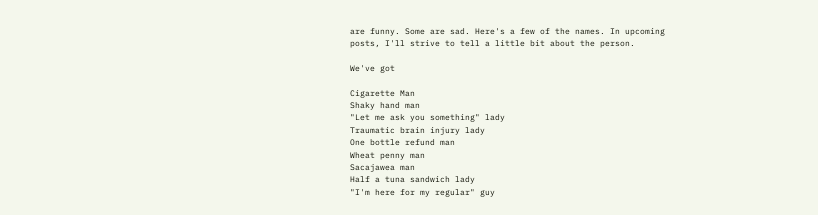are funny. Some are sad. Here's a few of the names. In upcoming posts, I'll strive to tell a little bit about the person.

We've got

Cigarette Man
Shaky hand man
"Let me ask you something" lady
Traumatic brain injury lady
One bottle refund man
Wheat penny man
Sacajawea man
Half a tuna sandwich lady
"I'm here for my regular" guy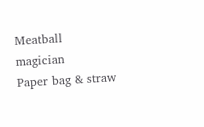Meatball magician
Paper bag & straw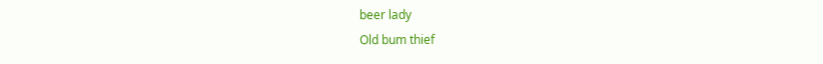beer lady
Old bum thief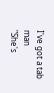I've got a tab man
"She's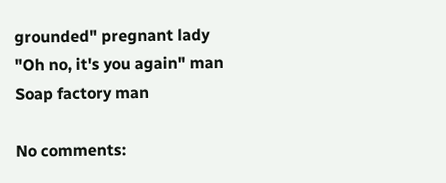grounded" pregnant lady
"Oh no, it's you again" man
Soap factory man

No comments: